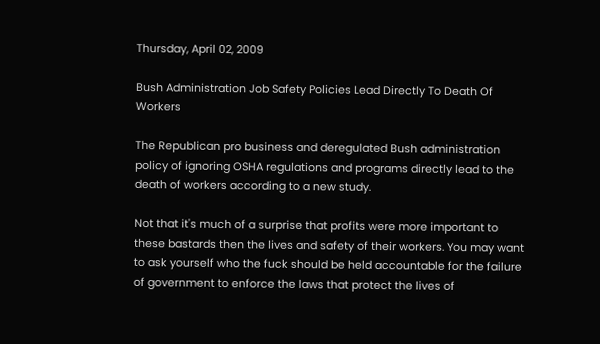Thursday, April 02, 2009

Bush Administration Job Safety Policies Lead Directly To Death Of Workers

The Republican pro business and deregulated Bush administration policy of ignoring OSHA regulations and programs directly lead to the death of workers according to a new study.

Not that it's much of a surprise that profits were more important to these bastards then the lives and safety of their workers. You may want to ask yourself who the fuck should be held accountable for the failure of government to enforce the laws that protect the lives of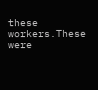these workers.These were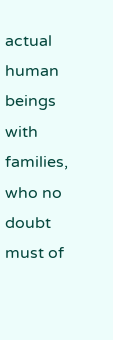actual human beings with families, who no doubt must of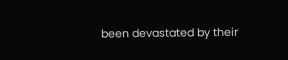been devastated by their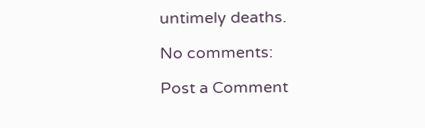untimely deaths.

No comments:

Post a Comment